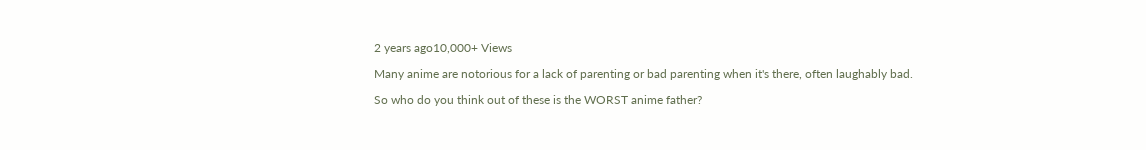2 years ago10,000+ Views

Many anime are notorious for a lack of parenting or bad parenting when it's there, often laughably bad.

So who do you think out of these is the WORST anime father?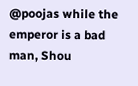@poojas while the emperor is a bad man, Shou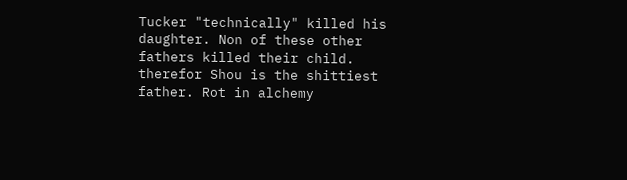Tucker "technically" killed his daughter. Non of these other fathers killed their child. therefor Shou is the shittiest father. Rot in alchemy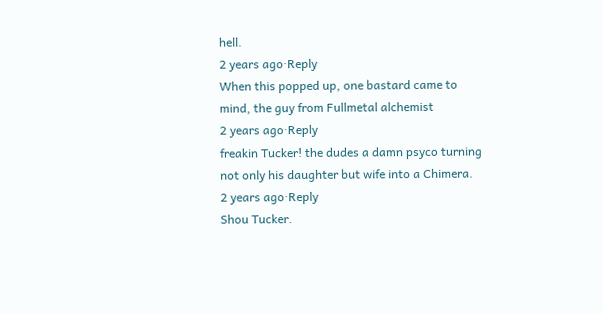hell.
2 years ago·Reply
When this popped up, one bastard came to mind, the guy from Fullmetal alchemist
2 years ago·Reply
freakin Tucker! the dudes a damn psyco turning not only his daughter but wife into a Chimera.
2 years ago·Reply
Shou Tucker.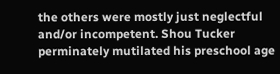the others were mostly just neglectful and/or incompetent. Shou Tucker perminately mutilated his preschool age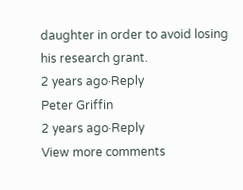daughter in order to avoid losing his research grant.
2 years ago·Reply
Peter Griffin
2 years ago·Reply
View more comments